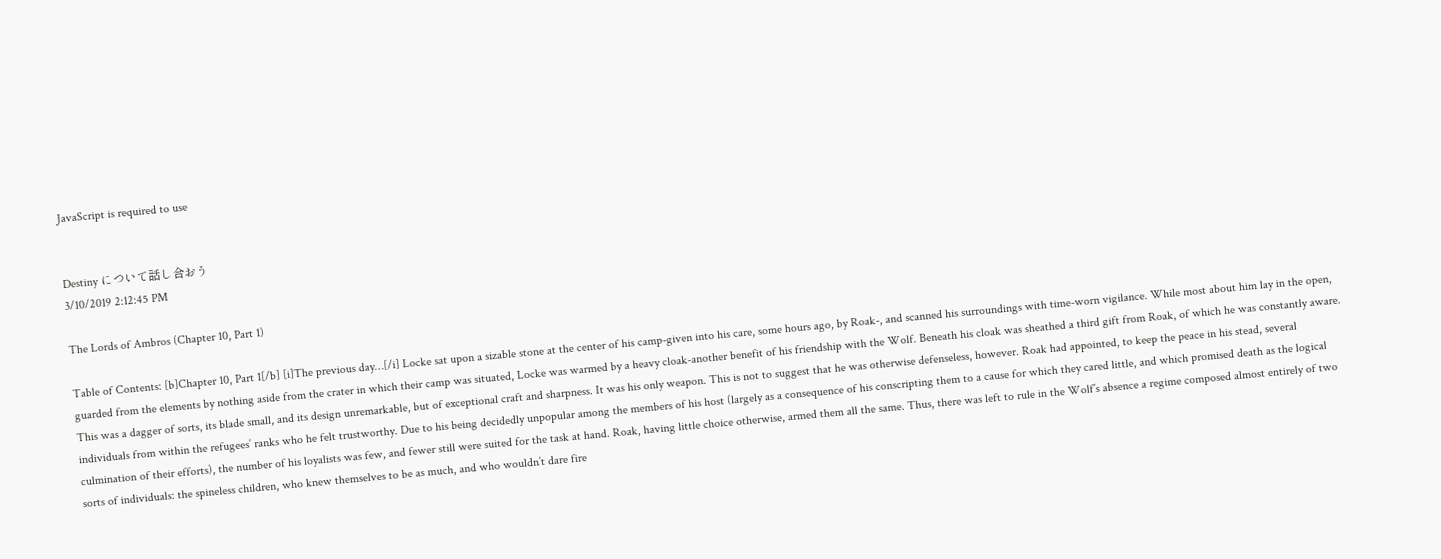JavaScript is required to use


Destiny について話し合おう
3/10/2019 2:12:45 PM

The Lords of Ambros (Chapter 10, Part 1)

Table of Contents: [b]Chapter 10, Part 1[/b] [i]The previous day…[/i] Locke sat upon a sizable stone at the center of his camp-given into his care, some hours ago, by Roak-, and scanned his surroundings with time-worn vigilance. While most about him lay in the open, guarded from the elements by nothing aside from the crater in which their camp was situated, Locke was warmed by a heavy cloak-another benefit of his friendship with the Wolf. Beneath his cloak was sheathed a third gift from Roak, of which he was constantly aware. This was a dagger of sorts, its blade small, and its design unremarkable, but of exceptional craft and sharpness. It was his only weapon. This is not to suggest that he was otherwise defenseless, however. Roak had appointed, to keep the peace in his stead, several individuals from within the refugees’ ranks who he felt trustworthy. Due to his being decidedly unpopular among the members of his host (largely as a consequence of his conscripting them to a cause for which they cared little, and which promised death as the logical culmination of their efforts), the number of his loyalists was few, and fewer still were suited for the task at hand. Roak, having little choice otherwise, armed them all the same. Thus, there was left to rule in the Wolf’s absence a regime composed almost entirely of two sorts of individuals: the spineless children, who knew themselves to be as much, and who wouldn’t dare fire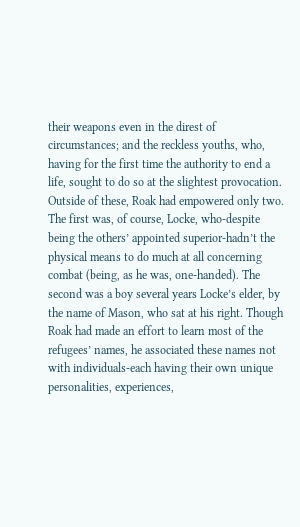their weapons even in the direst of circumstances; and the reckless youths, who, having for the first time the authority to end a life, sought to do so at the slightest provocation. Outside of these, Roak had empowered only two. The first was, of course, Locke, who-despite being the others’ appointed superior-hadn’t the physical means to do much at all concerning combat (being, as he was, one-handed). The second was a boy several years Locke’s elder, by the name of Mason, who sat at his right. Though Roak had made an effort to learn most of the refugees’ names, he associated these names not with individuals-each having their own unique personalities, experiences,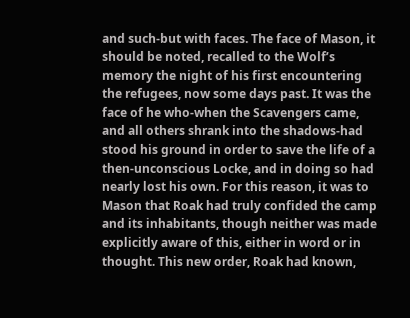and such-but with faces. The face of Mason, it should be noted, recalled to the Wolf’s memory the night of his first encountering the refugees, now some days past. It was the face of he who-when the Scavengers came, and all others shrank into the shadows-had stood his ground in order to save the life of a then-unconscious Locke, and in doing so had nearly lost his own. For this reason, it was to Mason that Roak had truly confided the camp and its inhabitants, though neither was made explicitly aware of this, either in word or in thought. This new order, Roak had known,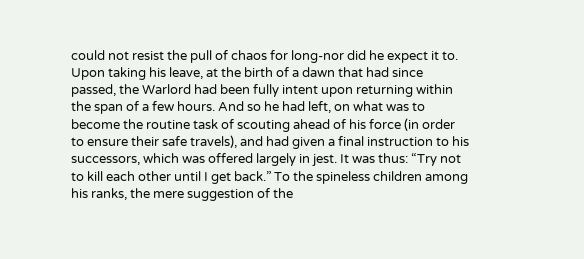could not resist the pull of chaos for long-nor did he expect it to. Upon taking his leave, at the birth of a dawn that had since passed, the Warlord had been fully intent upon returning within the span of a few hours. And so he had left, on what was to become the routine task of scouting ahead of his force (in order to ensure their safe travels), and had given a final instruction to his successors, which was offered largely in jest. It was thus: “Try not to kill each other until I get back.” To the spineless children among his ranks, the mere suggestion of the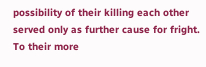possibility of their killing each other served only as further cause for fright. To their more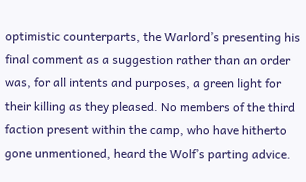optimistic counterparts, the Warlord’s presenting his final comment as a suggestion rather than an order was, for all intents and purposes, a green light for their killing as they pleased. No members of the third faction present within the camp, who have hitherto gone unmentioned, heard the Wolf’s parting advice.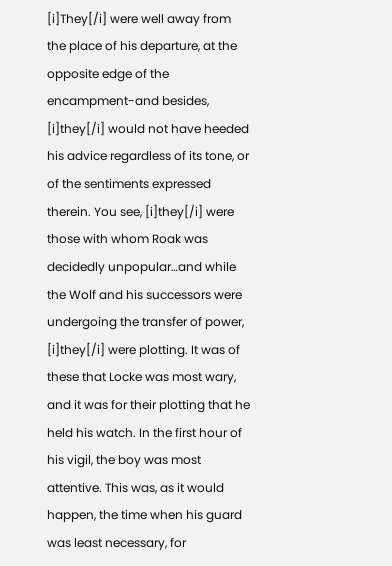[i]They[/i] were well away from the place of his departure, at the opposite edge of the encampment-and besides, [i]they[/i] would not have heeded his advice regardless of its tone, or of the sentiments expressed therein. You see, [i]they[/i] were those with whom Roak was decidedly unpopular…and while the Wolf and his successors were undergoing the transfer of power, [i]they[/i] were plotting. It was of these that Locke was most wary, and it was for their plotting that he held his watch. In the first hour of his vigil, the boy was most attentive. This was, as it would happen, the time when his guard was least necessary, for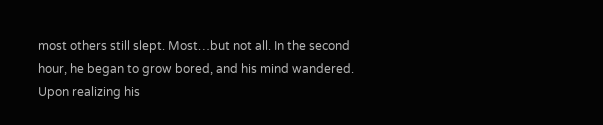most others still slept. Most…but not all. In the second hour, he began to grow bored, and his mind wandered. Upon realizing his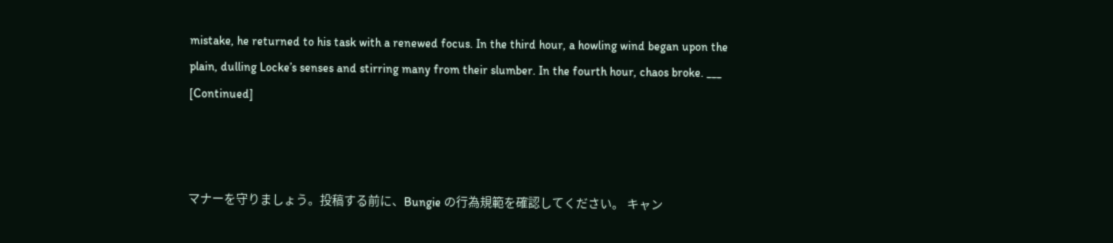mistake, he returned to his task with a renewed focus. In the third hour, a howling wind began upon the plain, dulling Locke’s senses and stirring many from their slumber. In the fourth hour, chaos broke. ___ [Continued]



マナーを守りましょう。投稿する前に、Bungie の行為規範を確認してください。 キャン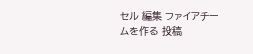セル 編集 ファイアチームを作る 投稿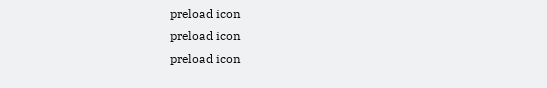preload icon
preload icon
preload icon